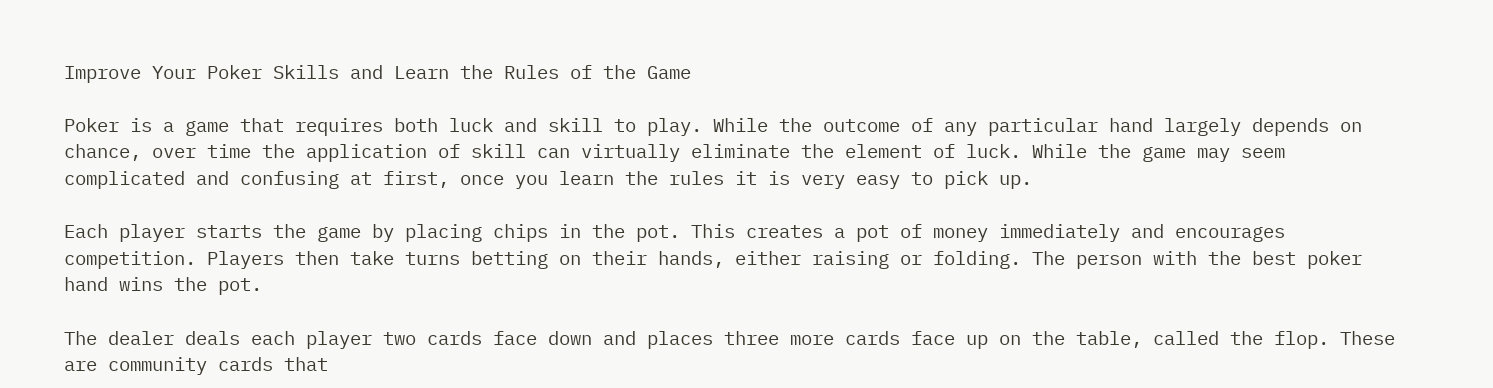Improve Your Poker Skills and Learn the Rules of the Game

Poker is a game that requires both luck and skill to play. While the outcome of any particular hand largely depends on chance, over time the application of skill can virtually eliminate the element of luck. While the game may seem complicated and confusing at first, once you learn the rules it is very easy to pick up.

Each player starts the game by placing chips in the pot. This creates a pot of money immediately and encourages competition. Players then take turns betting on their hands, either raising or folding. The person with the best poker hand wins the pot.

The dealer deals each player two cards face down and places three more cards face up on the table, called the flop. These are community cards that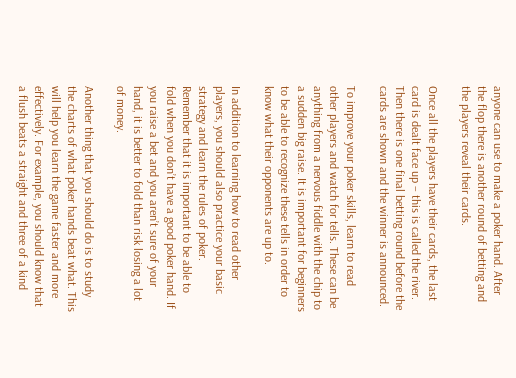anyone can use to make a poker hand. After the flop there is another round of betting and the players reveal their cards.

Once all the players have their cards, the last card is dealt face up – this is called the river. Then there is one final betting round before the cards are shown and the winner is announced.

To improve your poker skills, learn to read other players and watch for tells. These can be anything from a nervous fiddle with the chip to a sudden big raise. It is important for beginners to be able to recognize these tells in order to know what their opponents are up to.

In addition to learning how to read other players, you should also practice your basic strategy and learn the rules of poker. Remember that it is important to be able to fold when you don’t have a good poker hand. If you raise a bet and you aren’t sure of your hand, it is better to fold than risk losing a lot of money.

Another thing that you should do is to study the charts of what poker hands beat what. This will help you learn the game faster and more effectively. For example, you should know that a flush beats a straight and three of a kind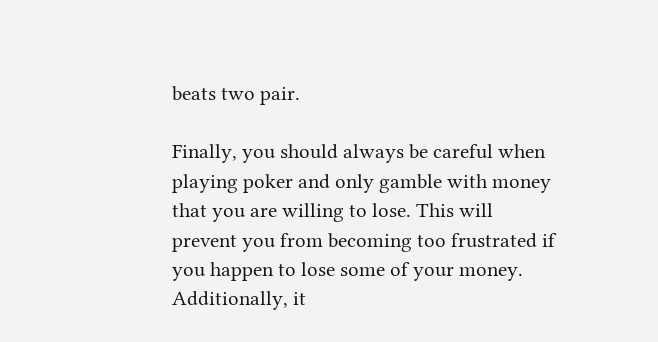beats two pair.

Finally, you should always be careful when playing poker and only gamble with money that you are willing to lose. This will prevent you from becoming too frustrated if you happen to lose some of your money. Additionally, it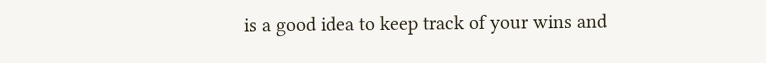is a good idea to keep track of your wins and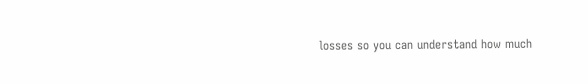losses so you can understand how much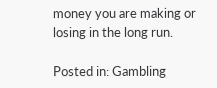money you are making or losing in the long run.

Posted in: Gambling